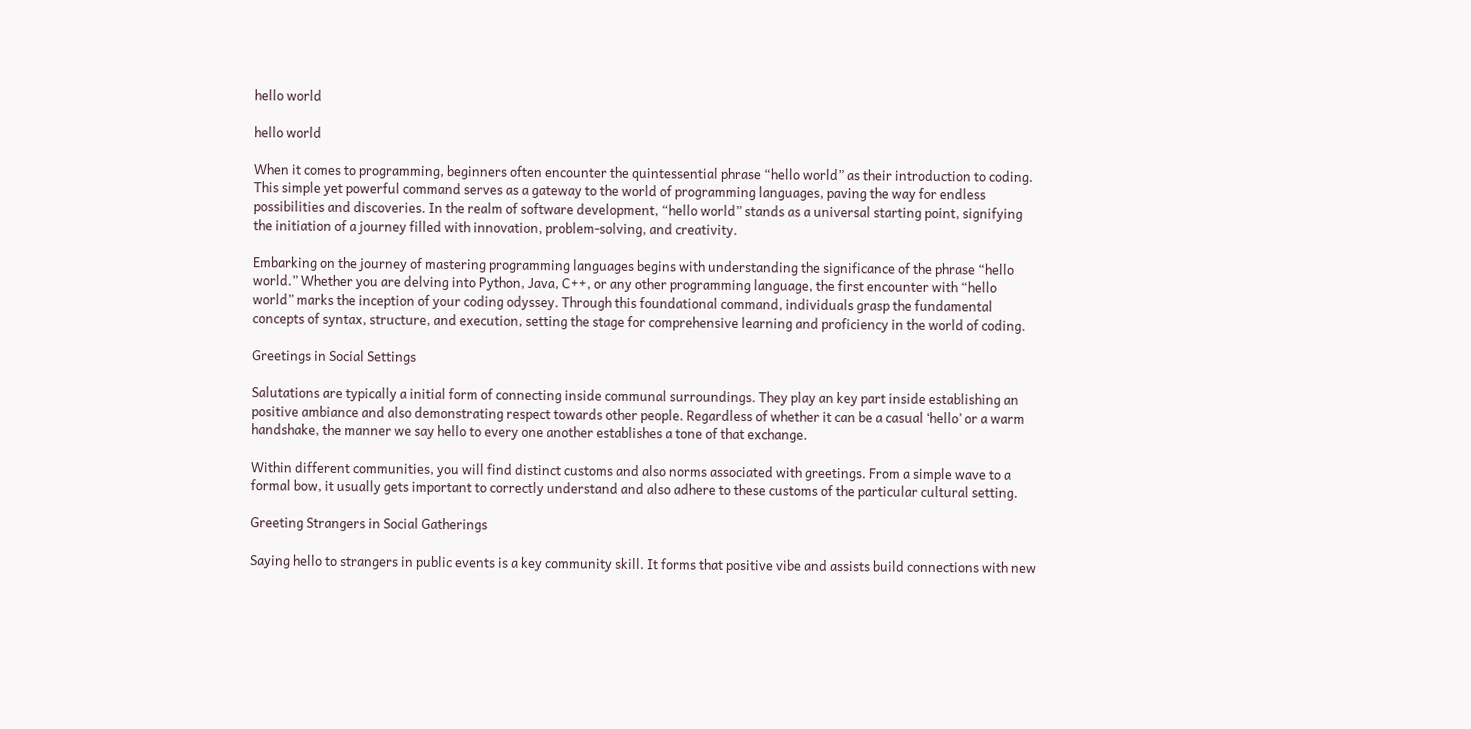hello world

hello world

When it comes to programming, beginners often encounter the quintessential phrase “hello world” as their introduction to coding. This simple yet powerful command serves as a gateway to the world of programming languages, paving the way for endless possibilities and discoveries. In the realm of software development, “hello world” stands as a universal starting point, signifying the initiation of a journey filled with innovation, problem-solving, and creativity.

Embarking on the journey of mastering programming languages begins with understanding the significance of the phrase “hello world.” Whether you are delving into Python, Java, C++, or any other programming language, the first encounter with “hello world” marks the inception of your coding odyssey. Through this foundational command, individuals grasp the fundamental concepts of syntax, structure, and execution, setting the stage for comprehensive learning and proficiency in the world of coding.

Greetings in Social Settings

Salutations are typically a initial form of connecting inside communal surroundings. They play an key part inside establishing an positive ambiance and also demonstrating respect towards other people. Regardless of whether it can be a casual ‘hello’ or a warm handshake, the manner we say hello to every one another establishes a tone of that exchange.

Within different communities, you will find distinct customs and also norms associated with greetings. From a simple wave to a formal bow, it usually gets important to correctly understand and also adhere to these customs of the particular cultural setting.

Greeting Strangers in Social Gatherings

Saying hello to strangers in public events is a key community skill. It forms that positive vibe and assists build connections with new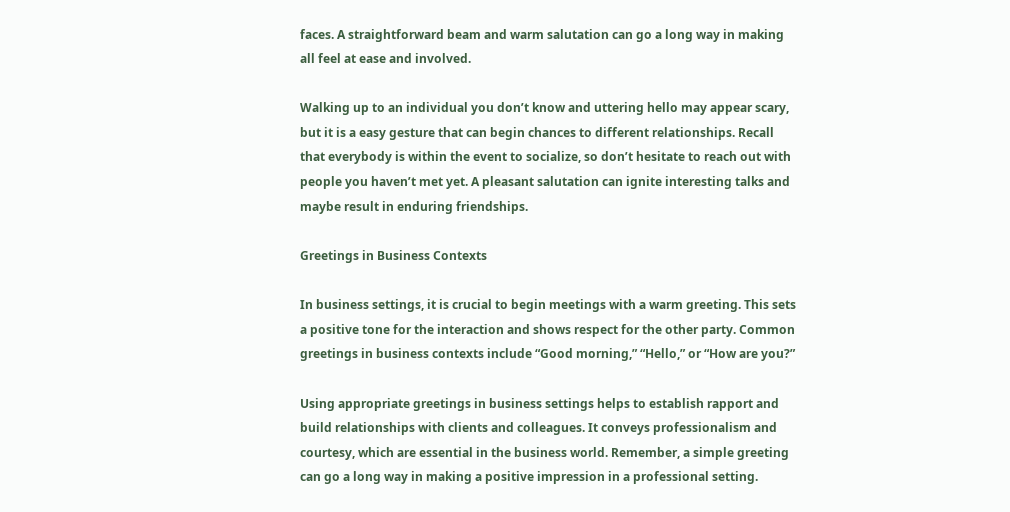faces. A straightforward beam and warm salutation can go a long way in making all feel at ease and involved.

Walking up to an individual you don’t know and uttering hello may appear scary, but it is a easy gesture that can begin chances to different relationships. Recall that everybody is within the event to socialize, so don’t hesitate to reach out with people you haven’t met yet. A pleasant salutation can ignite interesting talks and maybe result in enduring friendships.

Greetings in Business Contexts

In business settings, it is crucial to begin meetings with a warm greeting. This sets a positive tone for the interaction and shows respect for the other party. Common greetings in business contexts include “Good morning,” “Hello,” or “How are you?”

Using appropriate greetings in business settings helps to establish rapport and build relationships with clients and colleagues. It conveys professionalism and courtesy, which are essential in the business world. Remember, a simple greeting can go a long way in making a positive impression in a professional setting.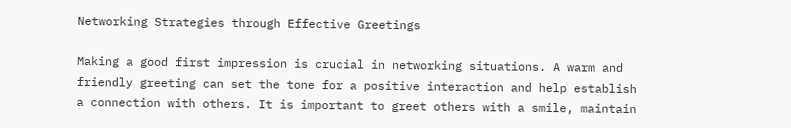Networking Strategies through Effective Greetings

Making a good first impression is crucial in networking situations. A warm and friendly greeting can set the tone for a positive interaction and help establish a connection with others. It is important to greet others with a smile, maintain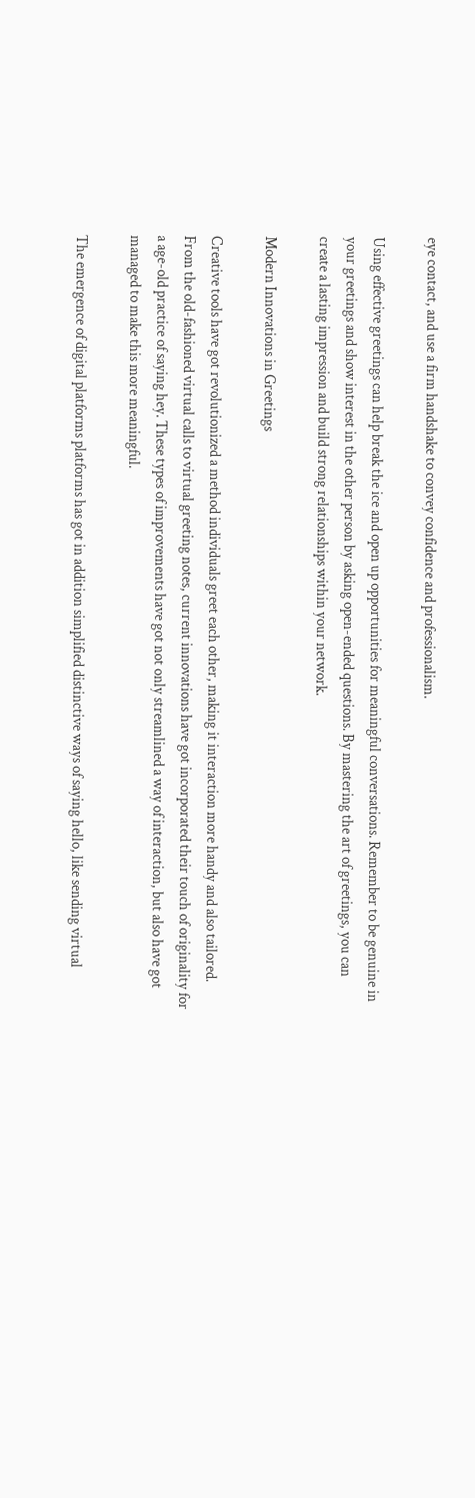eye contact, and use a firm handshake to convey confidence and professionalism.

Using effective greetings can help break the ice and open up opportunities for meaningful conversations. Remember to be genuine in your greetings and show interest in the other person by asking open-ended questions. By mastering the art of greetings, you can create a lasting impression and build strong relationships within your network.

Modern Innovations in Greetings

Creative tools have got revolutionized a method individuals greet each other, making it interaction more handy and also tailored. From the old-fashioned virtual calls to virtual greeting notes, current innovations have got incorporated their touch of originality for a age-old practice of saying hey. These types of improvements have got not only streamlined a way of interaction, but also have got managed to make this more meaningful.

The emergence of digital platforms platforms has got in addition simplified distinctive ways of saying hello, like sending virtual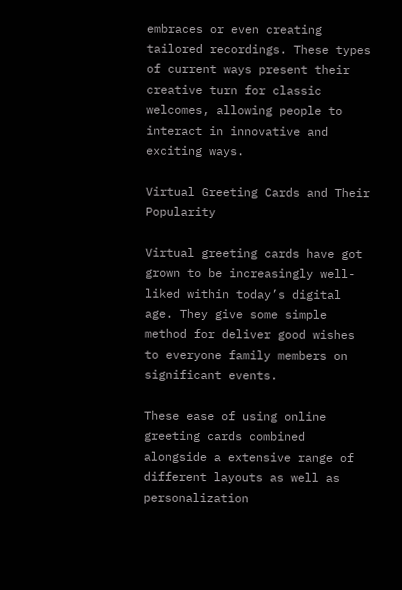embraces or even creating tailored recordings. These types of current ways present their creative turn for classic welcomes, allowing people to interact in innovative and exciting ways.

Virtual Greeting Cards and Their Popularity

Virtual greeting cards have got grown to be increasingly well-liked within today’s digital age. They give some simple method for deliver good wishes to everyone family members on significant events.

These ease of using online greeting cards combined alongside a extensive range of different layouts as well as personalization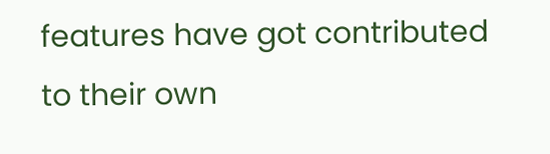features have got contributed to their own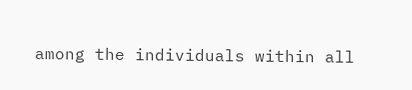among the individuals within all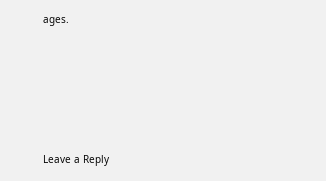ages.






Leave a Reply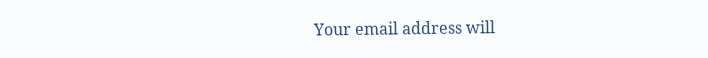Your email address will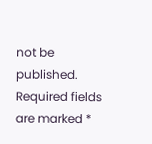not be published. Required fields are marked *